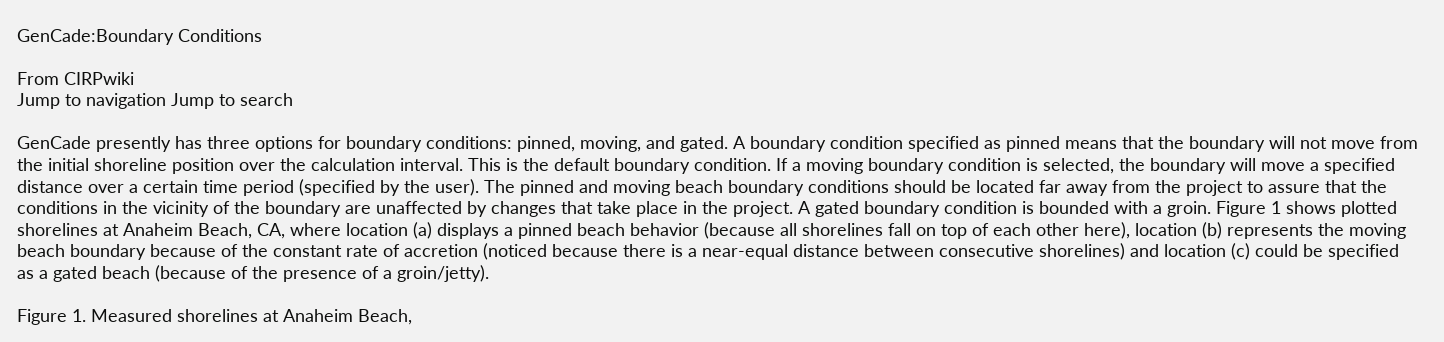GenCade:Boundary Conditions

From CIRPwiki
Jump to navigation Jump to search

GenCade presently has three options for boundary conditions: pinned, moving, and gated. A boundary condition specified as pinned means that the boundary will not move from the initial shoreline position over the calculation interval. This is the default boundary condition. If a moving boundary condition is selected, the boundary will move a specified distance over a certain time period (specified by the user). The pinned and moving beach boundary conditions should be located far away from the project to assure that the conditions in the vicinity of the boundary are unaffected by changes that take place in the project. A gated boundary condition is bounded with a groin. Figure 1 shows plotted shorelines at Anaheim Beach, CA, where location (a) displays a pinned beach behavior (because all shorelines fall on top of each other here), location (b) represents the moving beach boundary because of the constant rate of accretion (noticed because there is a near-equal distance between consecutive shorelines) and location (c) could be specified as a gated beach (because of the presence of a groin/jetty).

Figure 1. Measured shorelines at Anaheim Beach,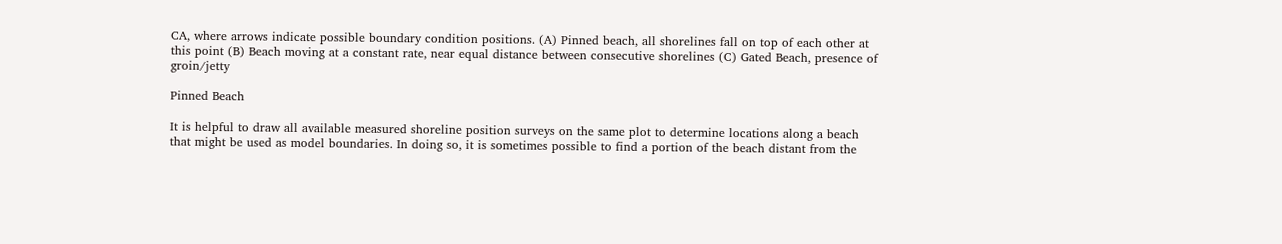CA, where arrows indicate possible boundary condition positions. (A) Pinned beach, all shorelines fall on top of each other at this point (B) Beach moving at a constant rate, near equal distance between consecutive shorelines (C) Gated Beach, presence of groin/jetty

Pinned Beach

It is helpful to draw all available measured shoreline position surveys on the same plot to determine locations along a beach that might be used as model boundaries. In doing so, it is sometimes possible to find a portion of the beach distant from the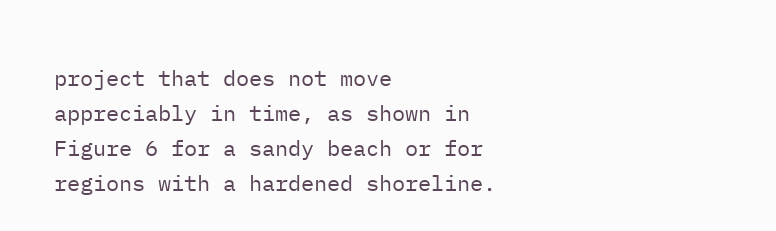project that does not move appreciably in time, as shown in Figure 6 for a sandy beach or for regions with a hardened shoreline.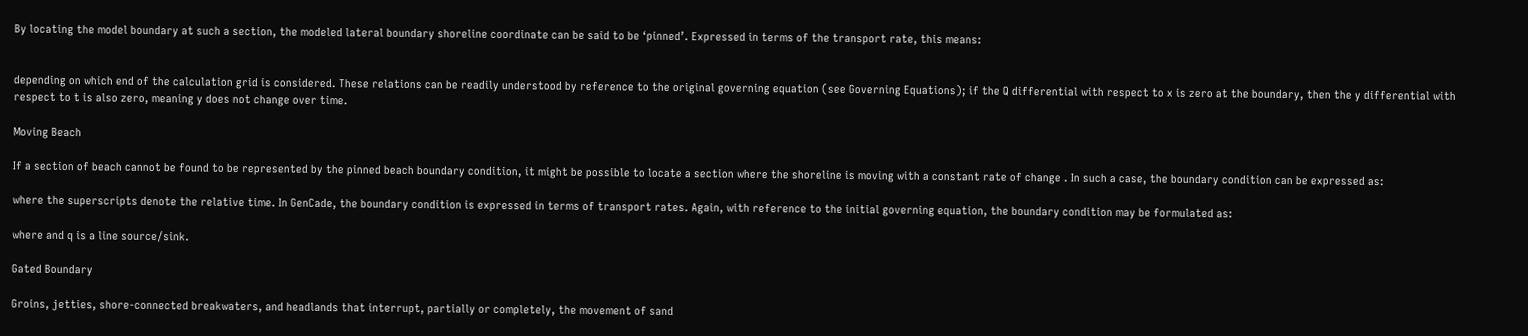By locating the model boundary at such a section, the modeled lateral boundary shoreline coordinate can be said to be ‘pinned’. Expressed in terms of the transport rate, this means:


depending on which end of the calculation grid is considered. These relations can be readily understood by reference to the original governing equation (see Governing Equations); if the Q differential with respect to x is zero at the boundary, then the y differential with respect to t is also zero, meaning y does not change over time.

Moving Beach

If a section of beach cannot be found to be represented by the pinned beach boundary condition, it might be possible to locate a section where the shoreline is moving with a constant rate of change . In such a case, the boundary condition can be expressed as:

where the superscripts denote the relative time. In GenCade, the boundary condition is expressed in terms of transport rates. Again, with reference to the initial governing equation, the boundary condition may be formulated as:

where and q is a line source/sink.

Gated Boundary

Groins, jetties, shore-connected breakwaters, and headlands that interrupt, partially or completely, the movement of sand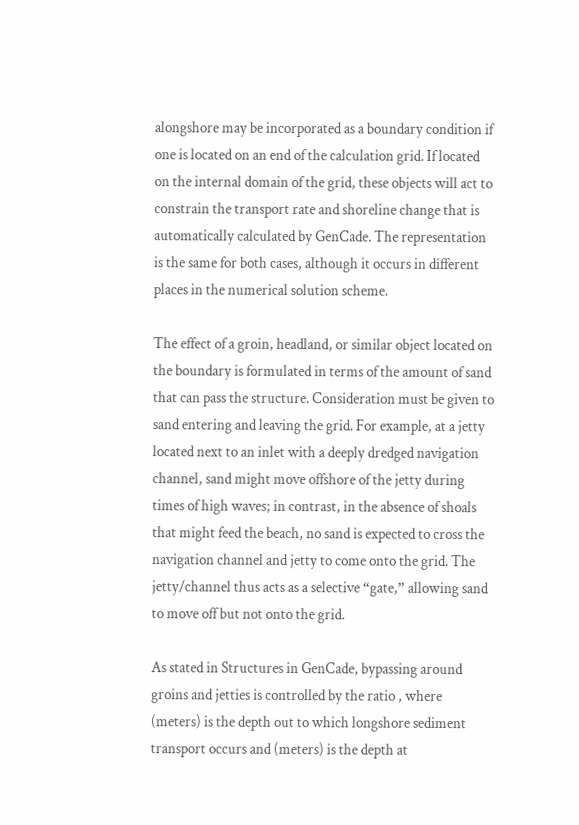alongshore may be incorporated as a boundary condition if one is located on an end of the calculation grid. If located on the internal domain of the grid, these objects will act to constrain the transport rate and shoreline change that is automatically calculated by GenCade. The representation is the same for both cases, although it occurs in different places in the numerical solution scheme.

The effect of a groin, headland, or similar object located on the boundary is formulated in terms of the amount of sand that can pass the structure. Consideration must be given to sand entering and leaving the grid. For example, at a jetty located next to an inlet with a deeply dredged navigation channel, sand might move offshore of the jetty during times of high waves; in contrast, in the absence of shoals that might feed the beach, no sand is expected to cross the navigation channel and jetty to come onto the grid. The jetty/channel thus acts as a selective “gate,” allowing sand to move off but not onto the grid.

As stated in Structures in GenCade, bypassing around groins and jetties is controlled by the ratio , where (meters) is the depth out to which longshore sediment transport occurs and (meters) is the depth at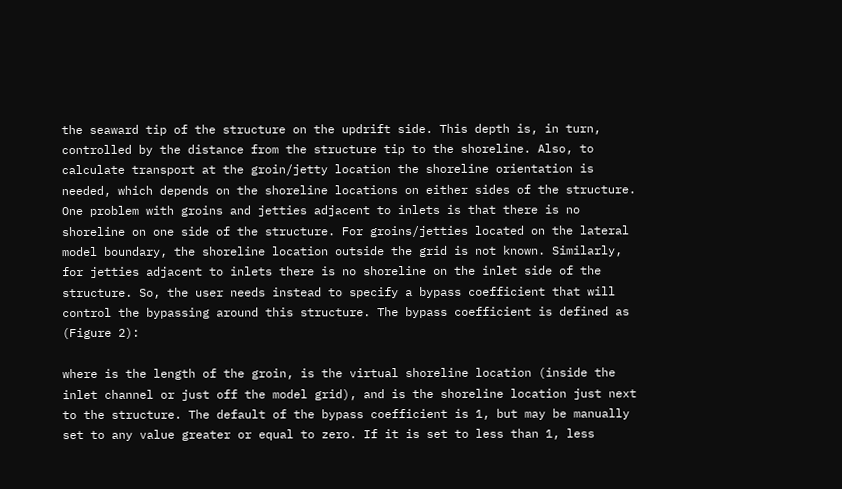the seaward tip of the structure on the updrift side. This depth is, in turn, controlled by the distance from the structure tip to the shoreline. Also, to calculate transport at the groin/jetty location the shoreline orientation is needed, which depends on the shoreline locations on either sides of the structure. One problem with groins and jetties adjacent to inlets is that there is no shoreline on one side of the structure. For groins/jetties located on the lateral model boundary, the shoreline location outside the grid is not known. Similarly, for jetties adjacent to inlets there is no shoreline on the inlet side of the structure. So, the user needs instead to specify a bypass coefficient that will control the bypassing around this structure. The bypass coefficient is defined as (Figure 2):

where is the length of the groin, is the virtual shoreline location (inside the inlet channel or just off the model grid), and is the shoreline location just next to the structure. The default of the bypass coefficient is 1, but may be manually set to any value greater or equal to zero. If it is set to less than 1, less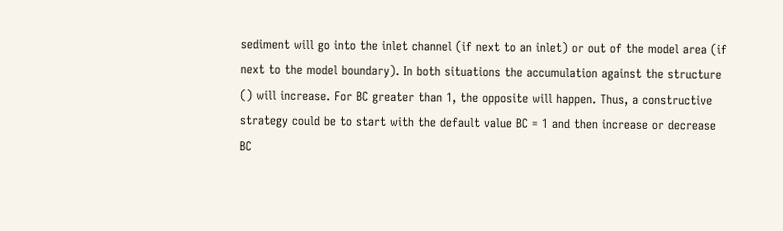sediment will go into the inlet channel (if next to an inlet) or out of the model area (if next to the model boundary). In both situations the accumulation against the structure () will increase. For BC greater than 1, the opposite will happen. Thus, a constructive strategy could be to start with the default value BC = 1 and then increase or decrease BC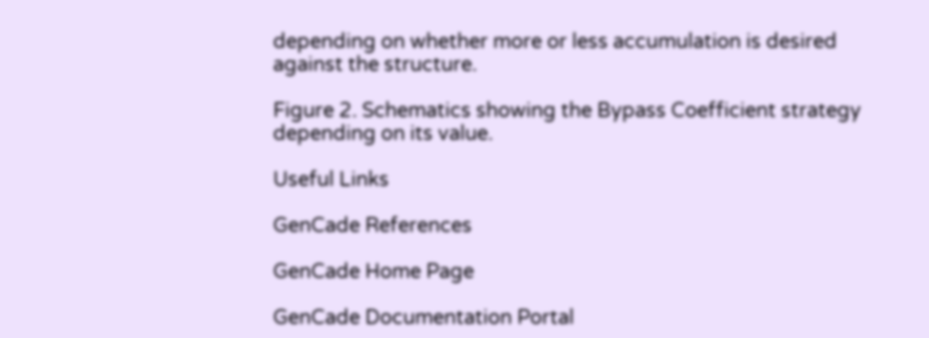depending on whether more or less accumulation is desired against the structure.

Figure 2. Schematics showing the Bypass Coefficient strategy depending on its value.

Useful Links

GenCade References

GenCade Home Page

GenCade Documentation Portal